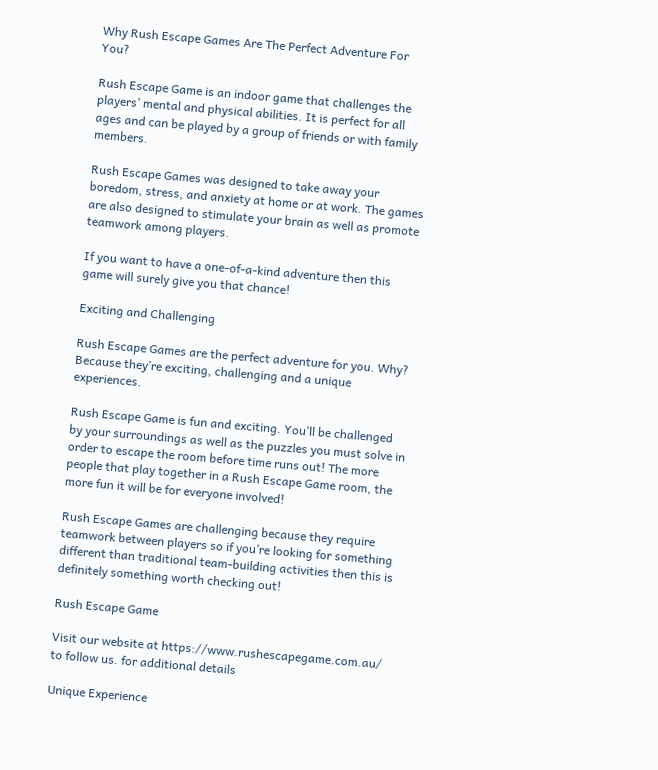Why Rush Escape Games Are The Perfect Adventure For You?

Rush Escape Game is an indoor game that challenges the players’ mental and physical abilities. It is perfect for all ages and can be played by a group of friends or with family members.

Rush Escape Games was designed to take away your boredom, stress, and anxiety at home or at work. The games are also designed to stimulate your brain as well as promote teamwork among players.

If you want to have a one-of-a-kind adventure then this game will surely give you that chance!

Exciting and Challenging

Rush Escape Games are the perfect adventure for you. Why? Because they’re exciting, challenging and a unique experiences.

Rush Escape Game is fun and exciting. You’ll be challenged by your surroundings as well as the puzzles you must solve in order to escape the room before time runs out! The more people that play together in a Rush Escape Game room, the more fun it will be for everyone involved!

Rush Escape Games are challenging because they require teamwork between players so if you’re looking for something different than traditional team-building activities then this is definitely something worth checking out!

Rush Escape Game

Visit our website at https://www.rushescapegame.com.au/ to follow us. for additional details

Unique Experience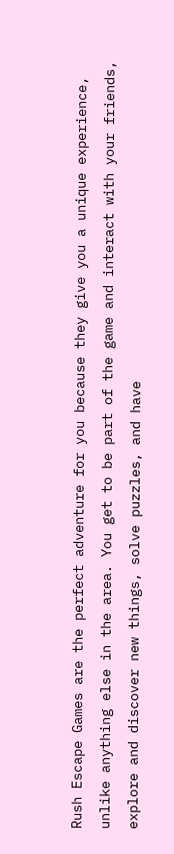Rush Escape Games are the perfect adventure for you because they give you a unique experience, unlike anything else in the area. You get to be part of the game and interact with your friends, explore and discover new things, solve puzzles, and have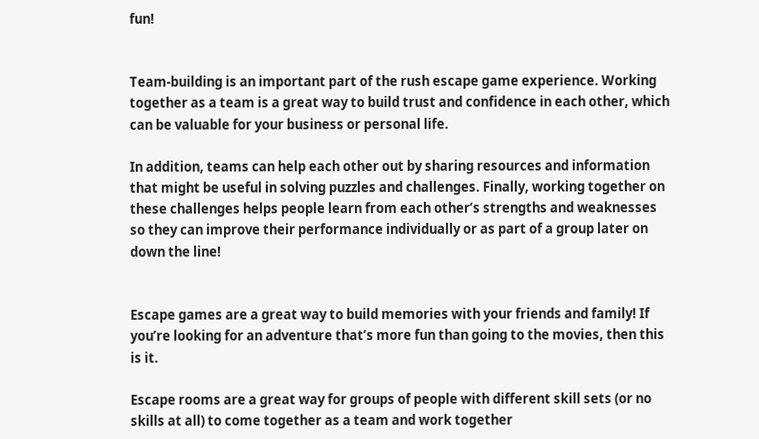fun!


Team-building is an important part of the rush escape game experience. Working together as a team is a great way to build trust and confidence in each other, which can be valuable for your business or personal life.

In addition, teams can help each other out by sharing resources and information that might be useful in solving puzzles and challenges. Finally, working together on these challenges helps people learn from each other’s strengths and weaknesses so they can improve their performance individually or as part of a group later on down the line!


Escape games are a great way to build memories with your friends and family! If you’re looking for an adventure that’s more fun than going to the movies, then this is it.

Escape rooms are a great way for groups of people with different skill sets (or no skills at all) to come together as a team and work together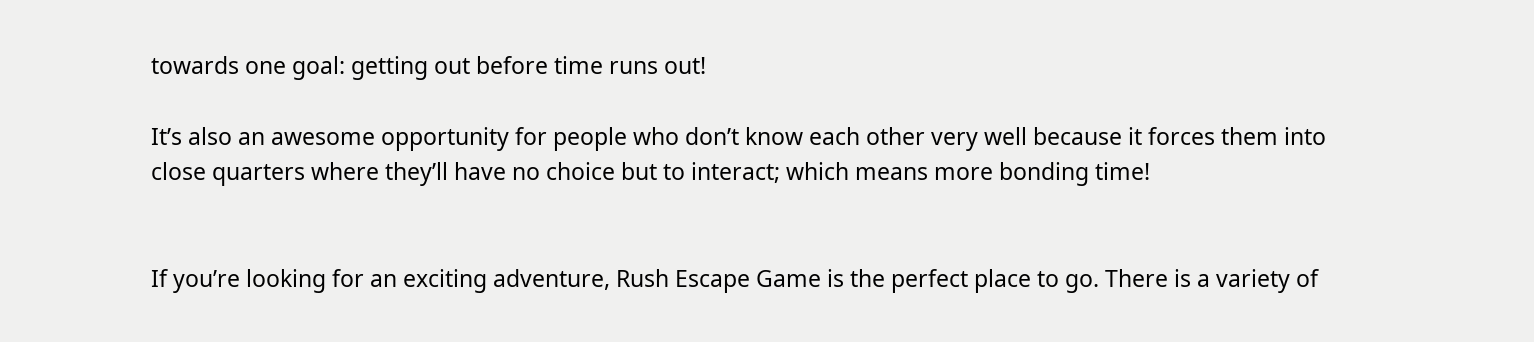towards one goal: getting out before time runs out!

It’s also an awesome opportunity for people who don’t know each other very well because it forces them into close quarters where they’ll have no choice but to interact; which means more bonding time!


If you’re looking for an exciting adventure, Rush Escape Game is the perfect place to go. There is a variety of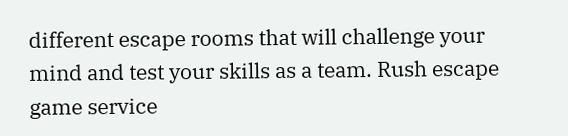different escape rooms that will challenge your mind and test your skills as a team. Rush escape game service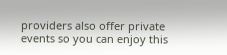providers also offer private events so you can enjoy this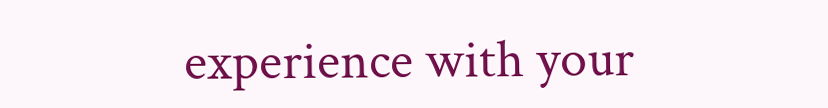experience with your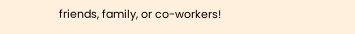friends, family, or co-workers!